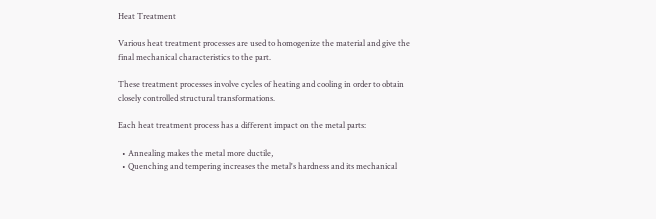Heat Treatment

Various heat treatment processes are used to homogenize the material and give the final mechanical characteristics to the part.

These treatment processes involve cycles of heating and cooling in order to obtain closely controlled structural transformations.

Each heat treatment process has a different impact on the metal parts:

  • Annealing makes the metal more ductile,
  • Quenching and tempering increases the metal's hardness and its mechanical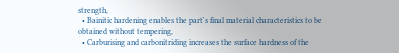strength,
  • Bainitic hardening enables the part's final material characteristics to be obtained without tempering,
  • Carburising and carbonitriding increases the surface hardness of the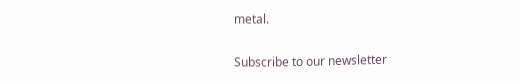metal.

Subscribe to our newsletter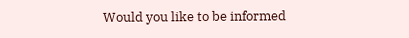Would you like to be informed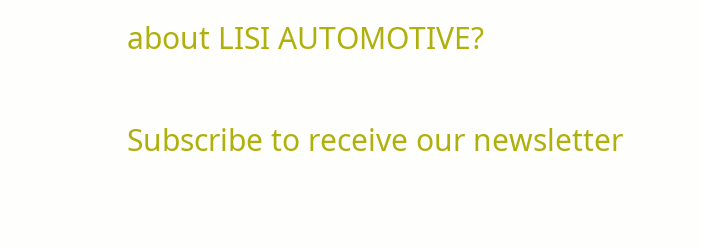about LISI AUTOMOTIVE?

Subscribe to receive our newsletter